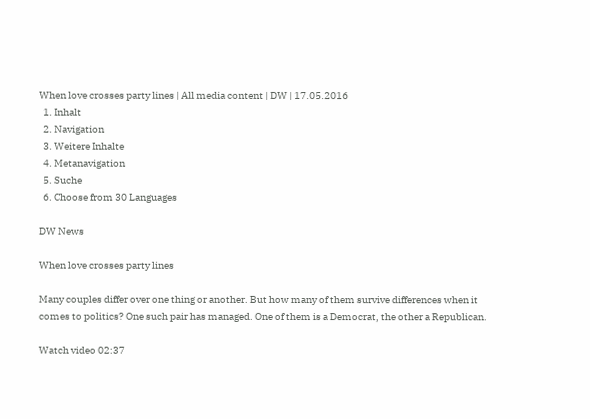When love crosses party lines | All media content | DW | 17.05.2016
  1. Inhalt
  2. Navigation
  3. Weitere Inhalte
  4. Metanavigation
  5. Suche
  6. Choose from 30 Languages

DW News

When love crosses party lines

Many couples differ over one thing or another. But how many of them survive differences when it comes to politics? One such pair has managed. One of them is a Democrat, the other a Republican.

Watch video 02:37